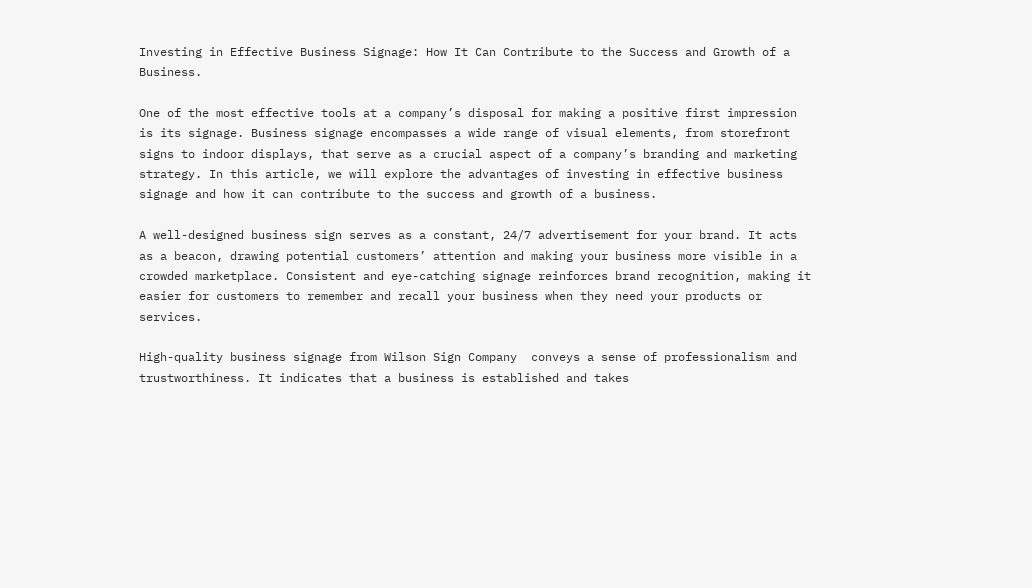Investing in Effective Business Signage: How It Can Contribute to the Success and Growth of a Business.

One of the most effective tools at a company’s disposal for making a positive first impression is its signage. Business signage encompasses a wide range of visual elements, from storefront signs to indoor displays, that serve as a crucial aspect of a company’s branding and marketing strategy. In this article, we will explore the advantages of investing in effective business signage and how it can contribute to the success and growth of a business.

A well-designed business sign serves as a constant, 24/7 advertisement for your brand. It acts as a beacon, drawing potential customers’ attention and making your business more visible in a crowded marketplace. Consistent and eye-catching signage reinforces brand recognition, making it easier for customers to remember and recall your business when they need your products or services.

High-quality business signage from Wilson Sign Company  conveys a sense of professionalism and trustworthiness. It indicates that a business is established and takes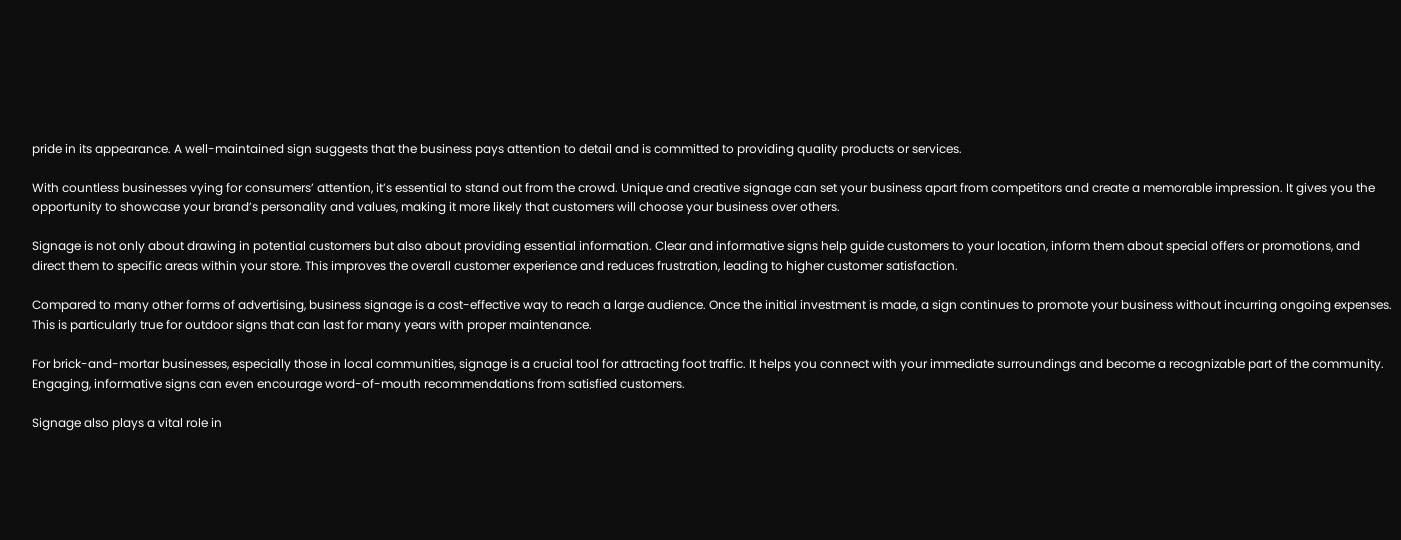pride in its appearance. A well-maintained sign suggests that the business pays attention to detail and is committed to providing quality products or services.

With countless businesses vying for consumers’ attention, it’s essential to stand out from the crowd. Unique and creative signage can set your business apart from competitors and create a memorable impression. It gives you the opportunity to showcase your brand’s personality and values, making it more likely that customers will choose your business over others.

Signage is not only about drawing in potential customers but also about providing essential information. Clear and informative signs help guide customers to your location, inform them about special offers or promotions, and direct them to specific areas within your store. This improves the overall customer experience and reduces frustration, leading to higher customer satisfaction.

Compared to many other forms of advertising, business signage is a cost-effective way to reach a large audience. Once the initial investment is made, a sign continues to promote your business without incurring ongoing expenses. This is particularly true for outdoor signs that can last for many years with proper maintenance.

For brick-and-mortar businesses, especially those in local communities, signage is a crucial tool for attracting foot traffic. It helps you connect with your immediate surroundings and become a recognizable part of the community. Engaging, informative signs can even encourage word-of-mouth recommendations from satisfied customers.

Signage also plays a vital role in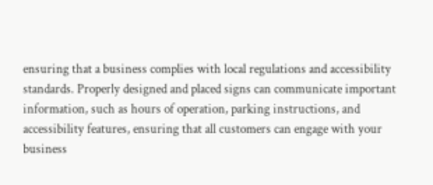ensuring that a business complies with local regulations and accessibility standards. Properly designed and placed signs can communicate important information, such as hours of operation, parking instructions, and accessibility features, ensuring that all customers can engage with your business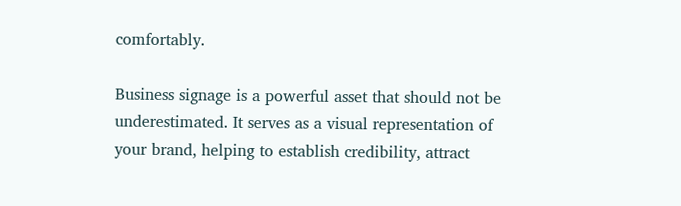comfortably.

Business signage is a powerful asset that should not be underestimated. It serves as a visual representation of your brand, helping to establish credibility, attract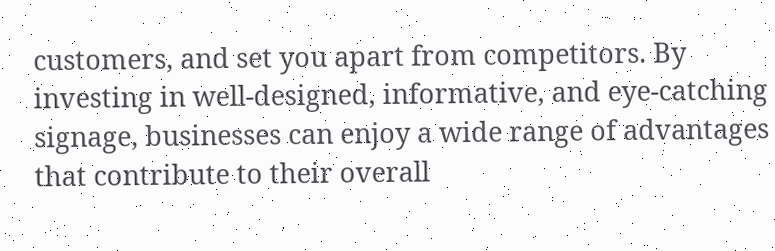customers, and set you apart from competitors. By investing in well-designed, informative, and eye-catching signage, businesses can enjoy a wide range of advantages that contribute to their overall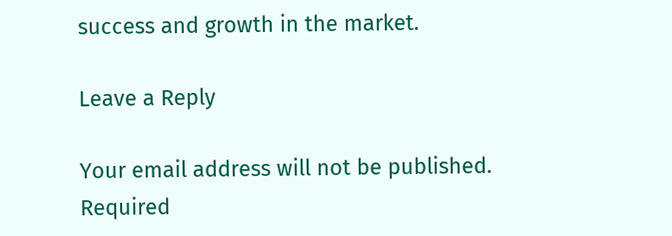success and growth in the market.

Leave a Reply

Your email address will not be published. Required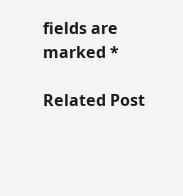fields are marked *

Related Post